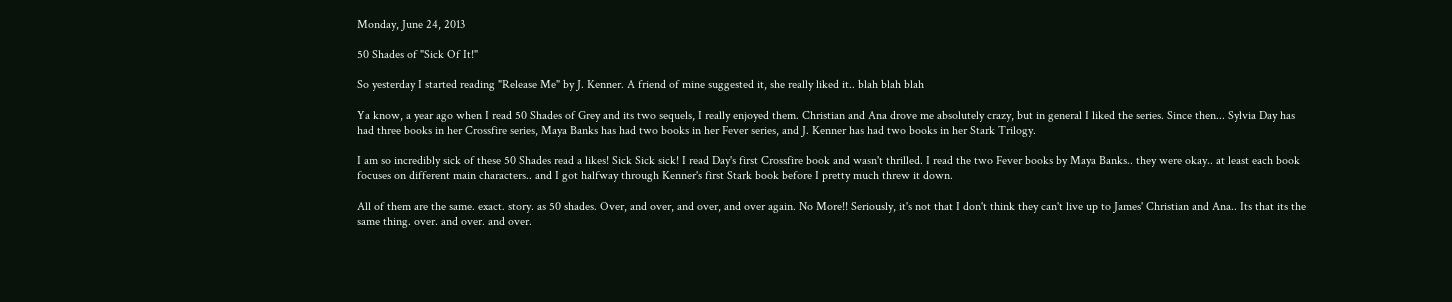Monday, June 24, 2013

50 Shades of "Sick Of It!"

So yesterday I started reading "Release Me" by J. Kenner. A friend of mine suggested it, she really liked it.. blah blah blah

Ya know, a year ago when I read 50 Shades of Grey and its two sequels, I really enjoyed them. Christian and Ana drove me absolutely crazy, but in general I liked the series. Since then... Sylvia Day has had three books in her Crossfire series, Maya Banks has had two books in her Fever series, and J. Kenner has had two books in her Stark Trilogy.

I am so incredibly sick of these 50 Shades read a likes! Sick Sick sick! I read Day's first Crossfire book and wasn't thrilled. I read the two Fever books by Maya Banks.. they were okay.. at least each book focuses on different main characters.. and I got halfway through Kenner's first Stark book before I pretty much threw it down.

All of them are the same. exact. story. as 50 shades. Over, and over, and over, and over again. No More!! Seriously, it's not that I don't think they can't live up to James' Christian and Ana.. Its that its the same thing. over. and over. and over.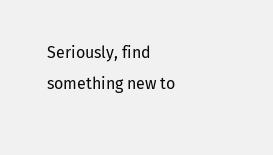Seriously, find something new to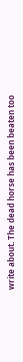write about. The dead horse has been beaten too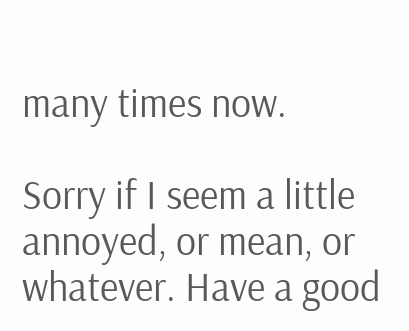many times now.

Sorry if I seem a little annoyed, or mean, or whatever. Have a good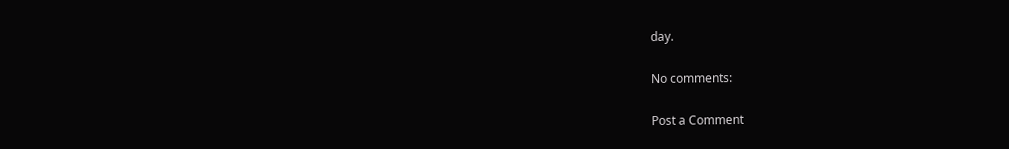day.

No comments:

Post a Comment